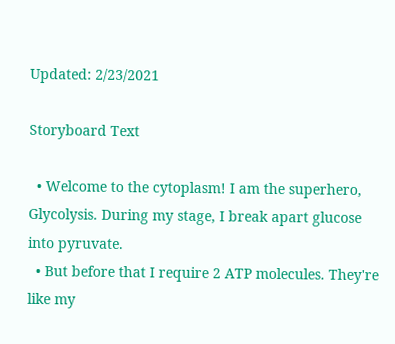Updated: 2/23/2021

Storyboard Text

  • Welcome to the cytoplasm! I am the superhero, Glycolysis. During my stage, I break apart glucose into pyruvate.
  • But before that I require 2 ATP molecules. They're like my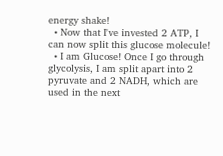energy shake!
  • Now that I've invested 2 ATP, I can now split this glucose molecule!
  • I am Glucose! Once I go through glycolysis, I am split apart into 2 pyruvate and 2 NADH, which are used in the next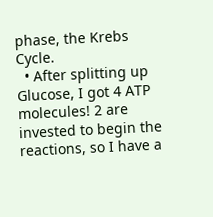phase, the Krebs Cycle.
  • After splitting up Glucose, I got 4 ATP molecules! 2 are invested to begin the reactions, so I have a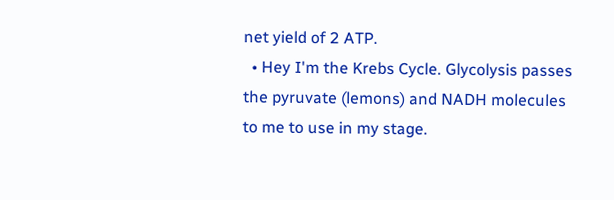net yield of 2 ATP.
  • Hey I'm the Krebs Cycle. Glycolysis passes the pyruvate (lemons) and NADH molecules to me to use in my stage.